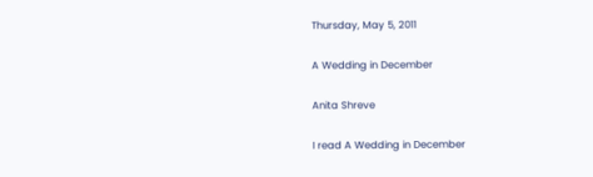Thursday, May 5, 2011

A Wedding in December

Anita Shreve

I read A Wedding in December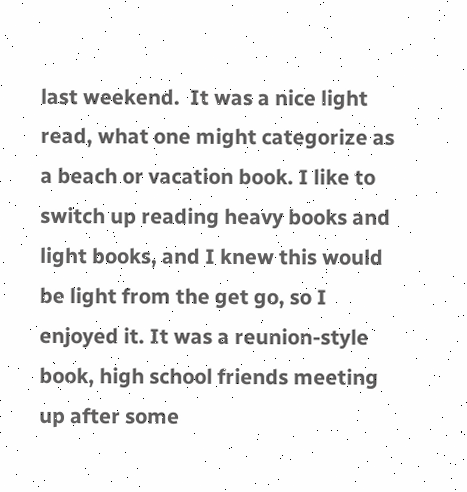last weekend.  It was a nice light read, what one might categorize as a beach or vacation book. I like to switch up reading heavy books and light books, and I knew this would be light from the get go, so I enjoyed it. It was a reunion-style book, high school friends meeting up after some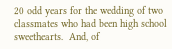20 odd years for the wedding of two classmates who had been high school sweethearts.  And, of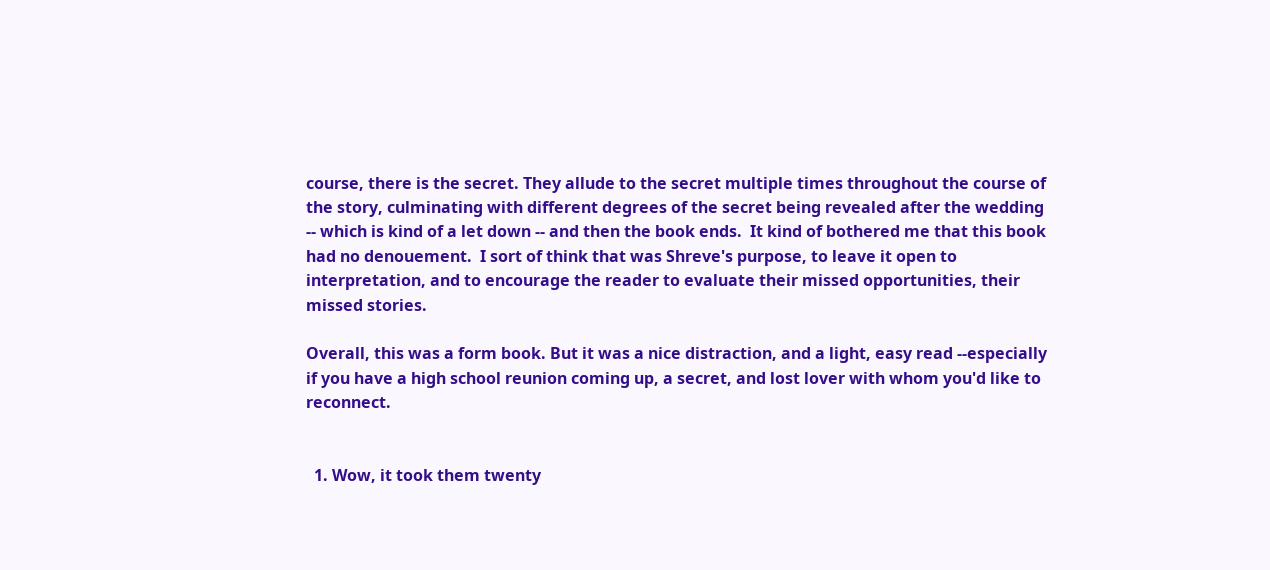course, there is the secret. They allude to the secret multiple times throughout the course of the story, culminating with different degrees of the secret being revealed after the wedding -- which is kind of a let down -- and then the book ends.  It kind of bothered me that this book had no denouement.  I sort of think that was Shreve's purpose, to leave it open to interpretation, and to encourage the reader to evaluate their missed opportunities, their missed stories.

Overall, this was a form book. But it was a nice distraction, and a light, easy read --especially if you have a high school reunion coming up, a secret, and lost lover with whom you'd like to reconnect.


  1. Wow, it took them twenty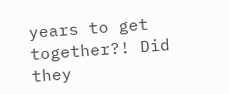years to get together?! Did they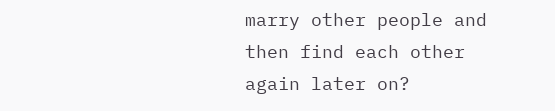marry other people and then find each other again later on?